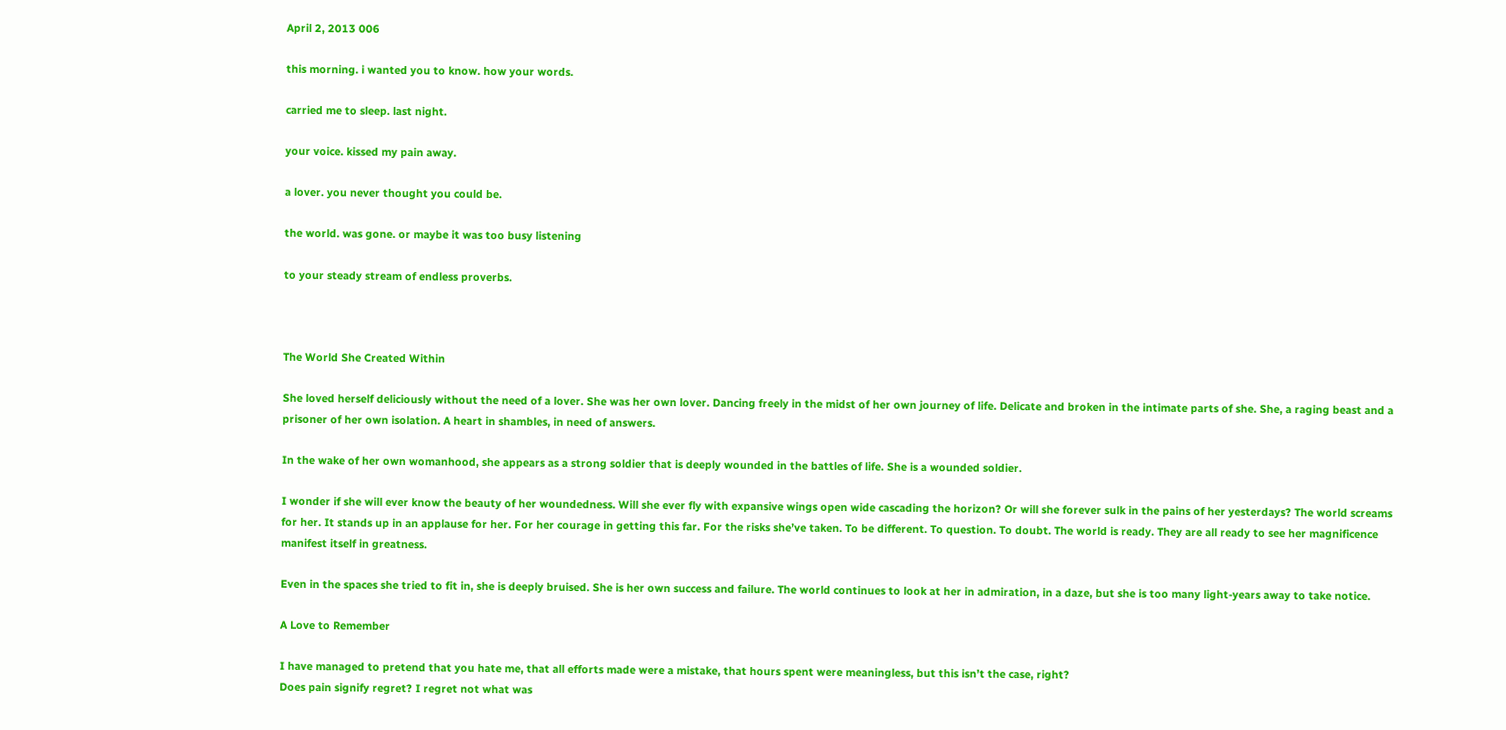April 2, 2013 006

this morning. i wanted you to know. how your words.

carried me to sleep. last night.

your voice. kissed my pain away.

a lover. you never thought you could be.

the world. was gone. or maybe it was too busy listening

to your steady stream of endless proverbs.



The World She Created Within

She loved herself deliciously without the need of a lover. She was her own lover. Dancing freely in the midst of her own journey of life. Delicate and broken in the intimate parts of she. She, a raging beast and a prisoner of her own isolation. A heart in shambles, in need of answers.

In the wake of her own womanhood, she appears as a strong soldier that is deeply wounded in the battles of life. She is a wounded soldier.

I wonder if she will ever know the beauty of her woundedness. Will she ever fly with expansive wings open wide cascading the horizon? Or will she forever sulk in the pains of her yesterdays? The world screams for her. It stands up in an applause for her. For her courage in getting this far. For the risks she’ve taken. To be different. To question. To doubt. The world is ready. They are all ready to see her magnificence manifest itself in greatness.

Even in the spaces she tried to fit in, she is deeply bruised. She is her own success and failure. The world continues to look at her in admiration, in a daze, but she is too many light-years away to take notice.

A Love to Remember

I have managed to pretend that you hate me, that all efforts made were a mistake, that hours spent were meaningless, but this isn’t the case, right?
Does pain signify regret? I regret not what was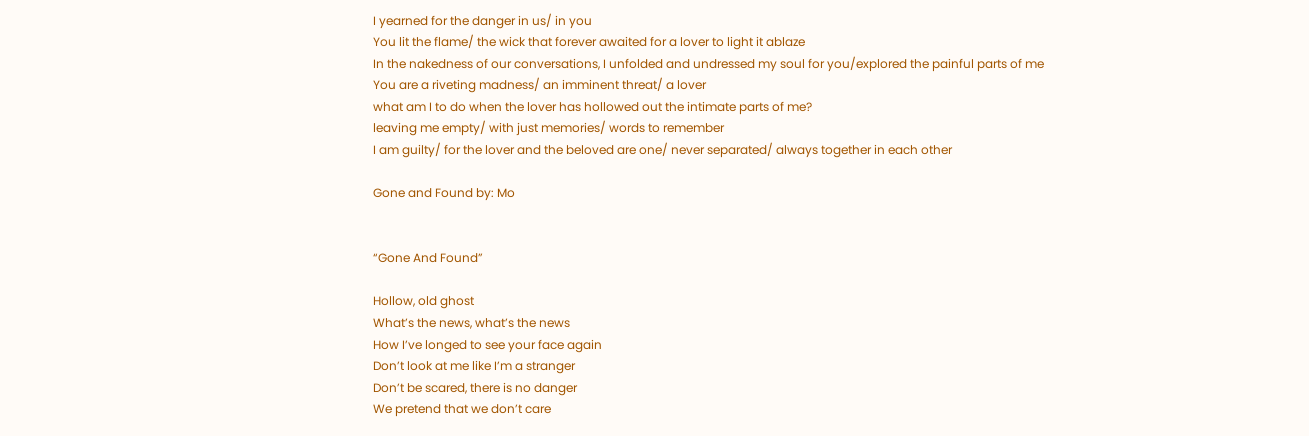I yearned for the danger in us/ in you
You lit the flame/ the wick that forever awaited for a lover to light it ablaze
In the nakedness of our conversations, I unfolded and undressed my soul for you/explored the painful parts of me
You are a riveting madness/ an imminent threat/ a lover
what am I to do when the lover has hollowed out the intimate parts of me?
leaving me empty/ with just memories/ words to remember
I am guilty/ for the lover and the beloved are one/ never separated/ always together in each other

Gone and Found by: Mo


“Gone And Found”

Hollow, old ghost
What’s the news, what’s the news
How I’ve longed to see your face again
Don’t look at me like I’m a stranger
Don’t be scared, there is no danger
We pretend that we don’t care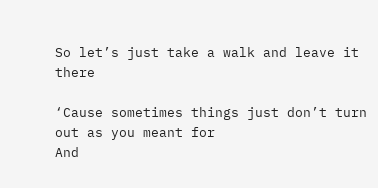So let’s just take a walk and leave it there

‘Cause sometimes things just don’t turn out as you meant for
And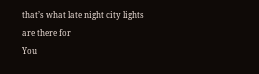that’s what late night city lights are there for
You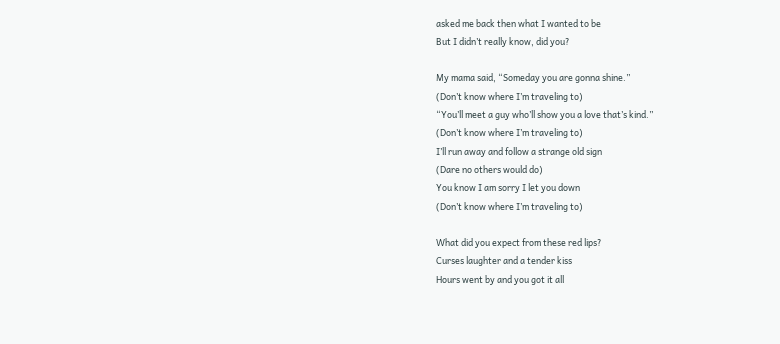asked me back then what I wanted to be
But I didn’t really know, did you?

My mama said, “Someday you are gonna shine.”
(Don’t know where I’m traveling to)
“You’ll meet a guy who’ll show you a love that’s kind.”
(Don’t know where I’m traveling to)
I’ll run away and follow a strange old sign
(Dare no others would do)
You know I am sorry I let you down
(Don’t know where I’m traveling to)

What did you expect from these red lips?
Curses laughter and a tender kiss
Hours went by and you got it all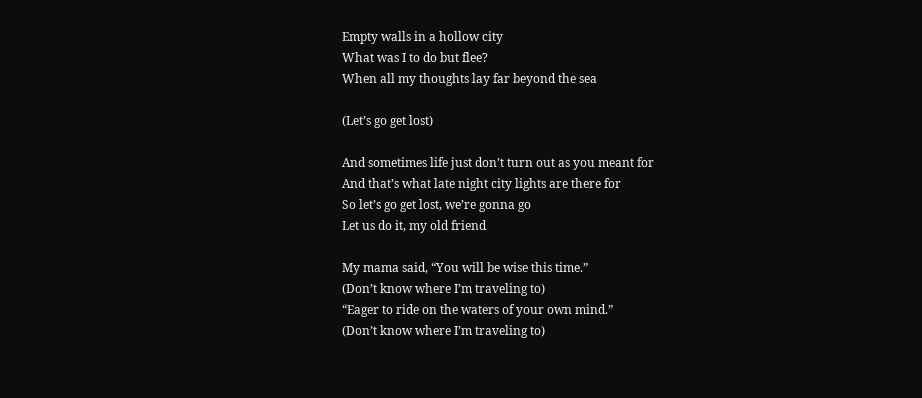Empty walls in a hollow city
What was I to do but flee?
When all my thoughts lay far beyond the sea

(Let’s go get lost)

And sometimes life just don’t turn out as you meant for
And that’s what late night city lights are there for
So let’s go get lost, we’re gonna go
Let us do it, my old friend

My mama said, “You will be wise this time.”
(Don’t know where I’m traveling to)
“Eager to ride on the waters of your own mind.”
(Don’t know where I’m traveling to)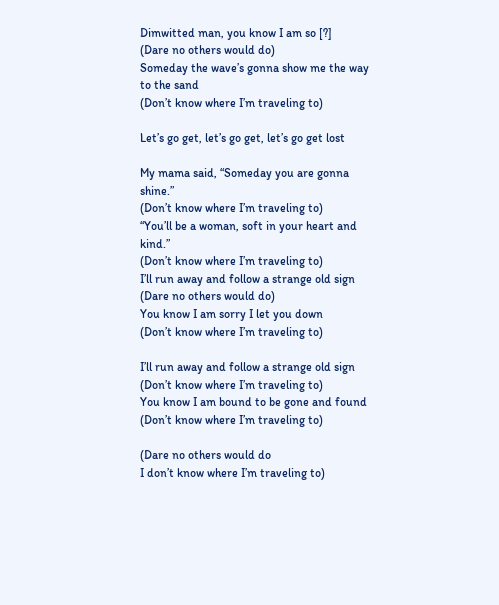Dimwitted man, you know I am so [?]
(Dare no others would do)
Someday the wave’s gonna show me the way to the sand
(Don’t know where I’m traveling to)

Let’s go get, let’s go get, let’s go get lost

My mama said, “Someday you are gonna shine.”
(Don’t know where I’m traveling to)
“You’ll be a woman, soft in your heart and kind.”
(Don’t know where I’m traveling to)
I’ll run away and follow a strange old sign
(Dare no others would do)
You know I am sorry I let you down
(Don’t know where I’m traveling to)

I’ll run away and follow a strange old sign
(Don’t know where I’m traveling to)
You know I am bound to be gone and found
(Don’t know where I’m traveling to)

(Dare no others would do
I don’t know where I’m traveling to)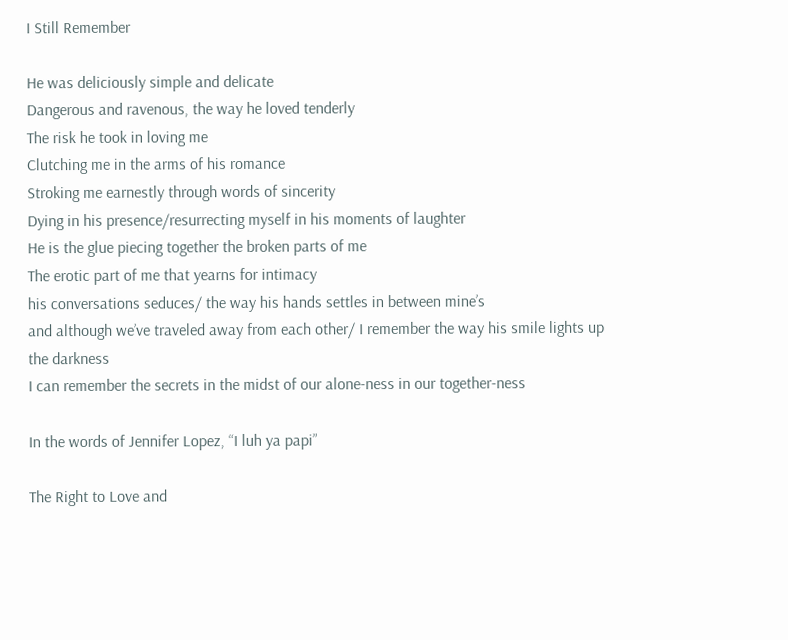I Still Remember

He was deliciously simple and delicate
Dangerous and ravenous, the way he loved tenderly
The risk he took in loving me
Clutching me in the arms of his romance
Stroking me earnestly through words of sincerity
Dying in his presence/resurrecting myself in his moments of laughter
He is the glue piecing together the broken parts of me
The erotic part of me that yearns for intimacy
his conversations seduces/ the way his hands settles in between mine’s
and although we’ve traveled away from each other/ I remember the way his smile lights up the darkness
I can remember the secrets in the midst of our alone-ness in our together-ness

In the words of Jennifer Lopez, “I luh ya papi”

The Right to Love and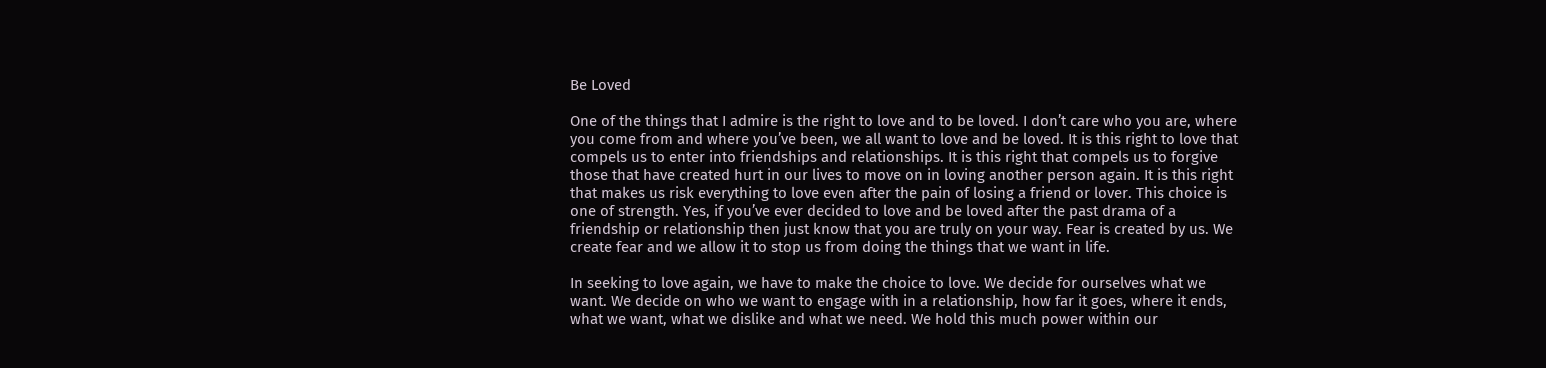Be Loved

One of the things that I admire is the right to love and to be loved. I don’t care who you are, where you come from and where you’ve been, we all want to love and be loved. It is this right to love that compels us to enter into friendships and relationships. It is this right that compels us to forgive those that have created hurt in our lives to move on in loving another person again. It is this right that makes us risk everything to love even after the pain of losing a friend or lover. This choice is one of strength. Yes, if you’ve ever decided to love and be loved after the past drama of a friendship or relationship then just know that you are truly on your way. Fear is created by us. We create fear and we allow it to stop us from doing the things that we want in life.

In seeking to love again, we have to make the choice to love. We decide for ourselves what we want. We decide on who we want to engage with in a relationship, how far it goes, where it ends, what we want, what we dislike and what we need. We hold this much power within our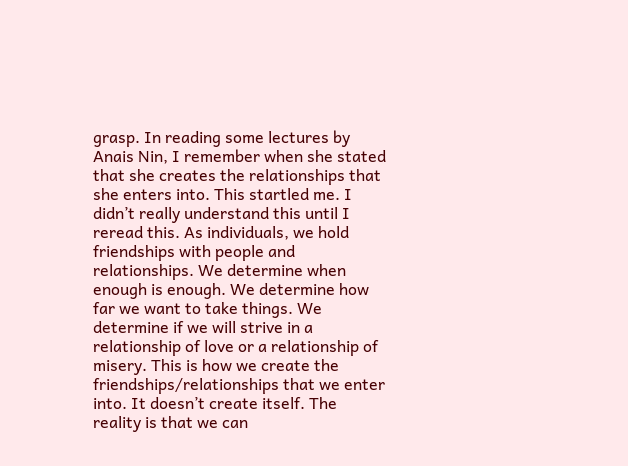grasp. In reading some lectures by Anais Nin, I remember when she stated that she creates the relationships that she enters into. This startled me. I didn’t really understand this until I reread this. As individuals, we hold friendships with people and relationships. We determine when enough is enough. We determine how far we want to take things. We determine if we will strive in a relationship of love or a relationship of misery. This is how we create the friendships/relationships that we enter into. It doesn’t create itself. The reality is that we can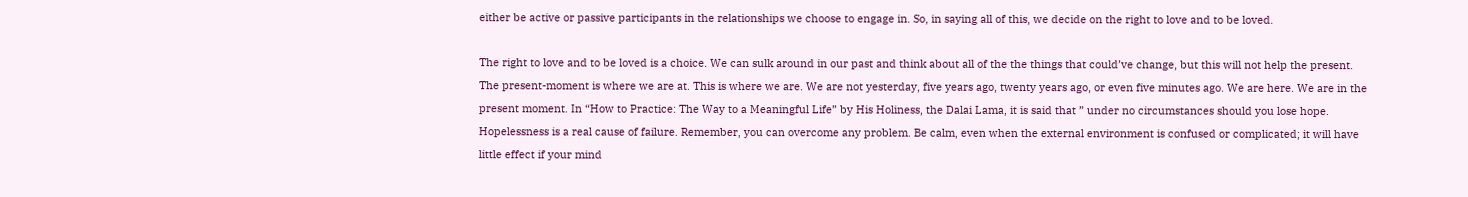either be active or passive participants in the relationships we choose to engage in. So, in saying all of this, we decide on the right to love and to be loved.

The right to love and to be loved is a choice. We can sulk around in our past and think about all of the the things that could’ve change, but this will not help the present. The present-moment is where we are at. This is where we are. We are not yesterday, five years ago, twenty years ago, or even five minutes ago. We are here. We are in the present moment. In “How to Practice: The Way to a Meaningful Life” by His Holiness, the Dalai Lama, it is said that ” under no circumstances should you lose hope. Hopelessness is a real cause of failure. Remember, you can overcome any problem. Be calm, even when the external environment is confused or complicated; it will have little effect if your mind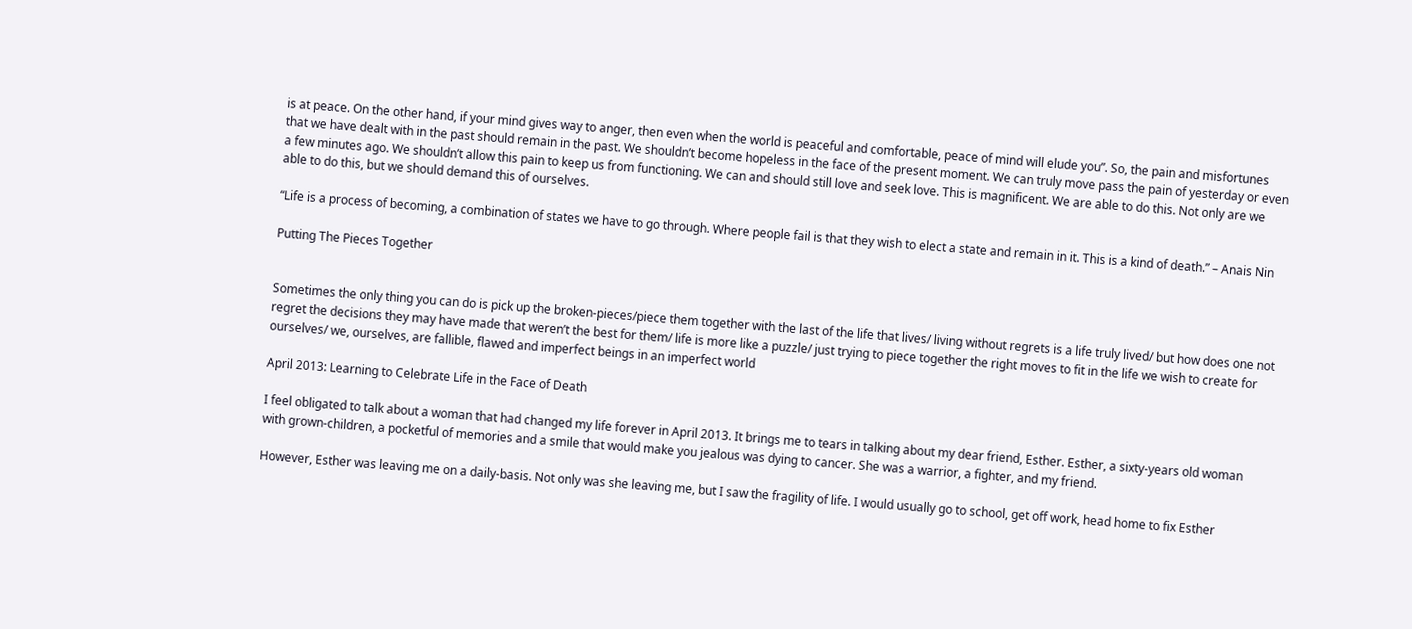is at peace. On the other hand, if your mind gives way to anger, then even when the world is peaceful and comfortable, peace of mind will elude you”. So, the pain and misfortunes that we have dealt with in the past should remain in the past. We shouldn’t become hopeless in the face of the present moment. We can truly move pass the pain of yesterday or even a few minutes ago. We shouldn’t allow this pain to keep us from functioning. We can and should still love and seek love. This is magnificent. We are able to do this. Not only are we able to do this, but we should demand this of ourselves.

“Life is a process of becoming, a combination of states we have to go through. Where people fail is that they wish to elect a state and remain in it. This is a kind of death.” – Anais Nin

Putting The Pieces Together


Sometimes the only thing you can do is pick up the broken-pieces/piece them together with the last of the life that lives/ living without regrets is a life truly lived/ but how does one not regret the decisions they may have made that weren’t the best for them/ life is more like a puzzle/ just trying to piece together the right moves to fit in the life we wish to create for ourselves/ we, ourselves, are fallible, flawed and imperfect beings in an imperfect world

April 2013: Learning to Celebrate Life in the Face of Death

I feel obligated to talk about a woman that had changed my life forever in April 2013. It brings me to tears in talking about my dear friend, Esther. Esther, a sixty-years old woman with grown-children, a pocketful of memories and a smile that would make you jealous was dying to cancer. She was a warrior, a fighter, and my friend.

However, Esther was leaving me on a daily-basis. Not only was she leaving me, but I saw the fragility of life. I would usually go to school, get off work, head home to fix Esther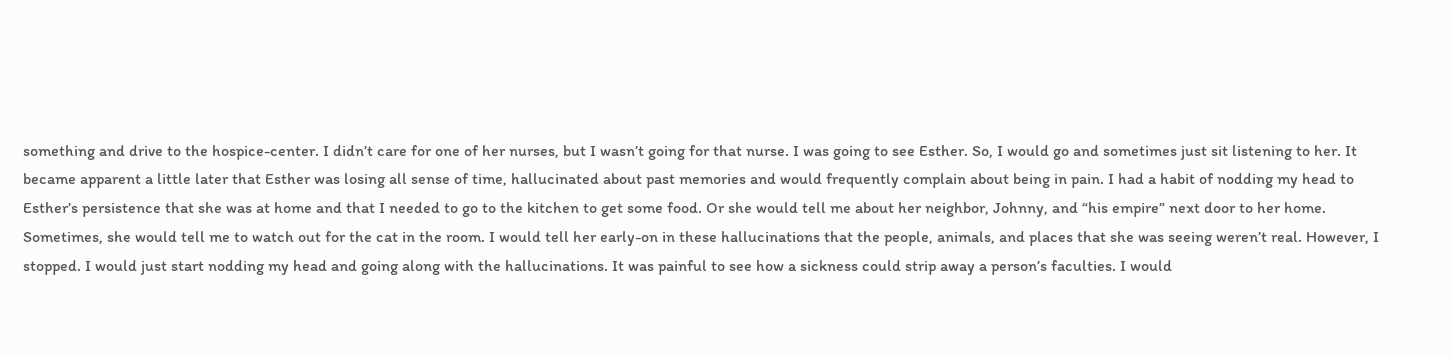something and drive to the hospice-center. I didn’t care for one of her nurses, but I wasn’t going for that nurse. I was going to see Esther. So, I would go and sometimes just sit listening to her. It became apparent a little later that Esther was losing all sense of time, hallucinated about past memories and would frequently complain about being in pain. I had a habit of nodding my head to Esther’s persistence that she was at home and that I needed to go to the kitchen to get some food. Or she would tell me about her neighbor, Johnny, and “his empire” next door to her home. Sometimes, she would tell me to watch out for the cat in the room. I would tell her early-on in these hallucinations that the people, animals, and places that she was seeing weren’t real. However, I stopped. I would just start nodding my head and going along with the hallucinations. It was painful to see how a sickness could strip away a person’s faculties. I would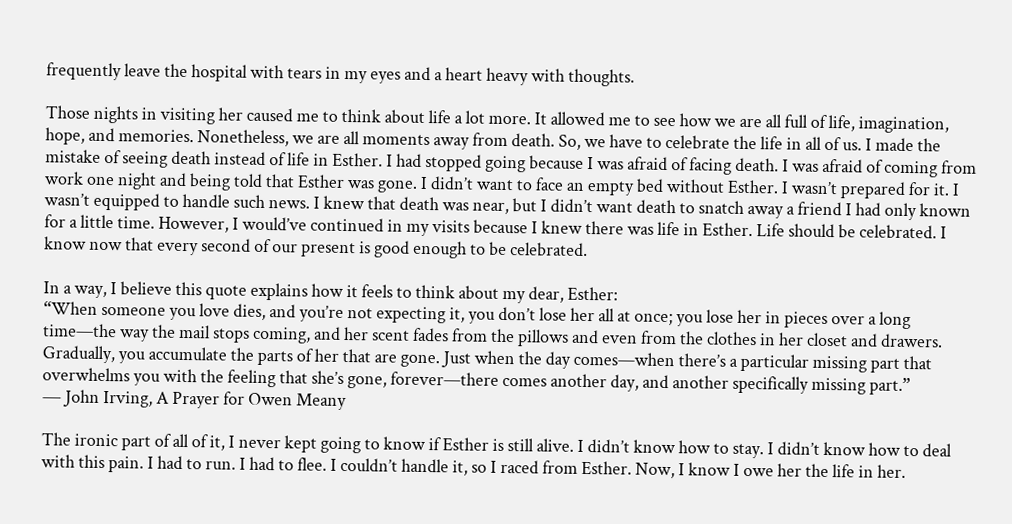frequently leave the hospital with tears in my eyes and a heart heavy with thoughts.

Those nights in visiting her caused me to think about life a lot more. It allowed me to see how we are all full of life, imagination, hope, and memories. Nonetheless, we are all moments away from death. So, we have to celebrate the life in all of us. I made the mistake of seeing death instead of life in Esther. I had stopped going because I was afraid of facing death. I was afraid of coming from work one night and being told that Esther was gone. I didn’t want to face an empty bed without Esther. I wasn’t prepared for it. I wasn’t equipped to handle such news. I knew that death was near, but I didn’t want death to snatch away a friend I had only known for a little time. However, I would’ve continued in my visits because I knew there was life in Esther. Life should be celebrated. I know now that every second of our present is good enough to be celebrated.

In a way, I believe this quote explains how it feels to think about my dear, Esther:
“When someone you love dies, and you’re not expecting it, you don’t lose her all at once; you lose her in pieces over a long time—the way the mail stops coming, and her scent fades from the pillows and even from the clothes in her closet and drawers. Gradually, you accumulate the parts of her that are gone. Just when the day comes—when there’s a particular missing part that overwhelms you with the feeling that she’s gone, forever—there comes another day, and another specifically missing part.”
― John Irving, A Prayer for Owen Meany

The ironic part of all of it, I never kept going to know if Esther is still alive. I didn’t know how to stay. I didn’t know how to deal with this pain. I had to run. I had to flee. I couldn’t handle it, so I raced from Esther. Now, I know I owe her the life in her.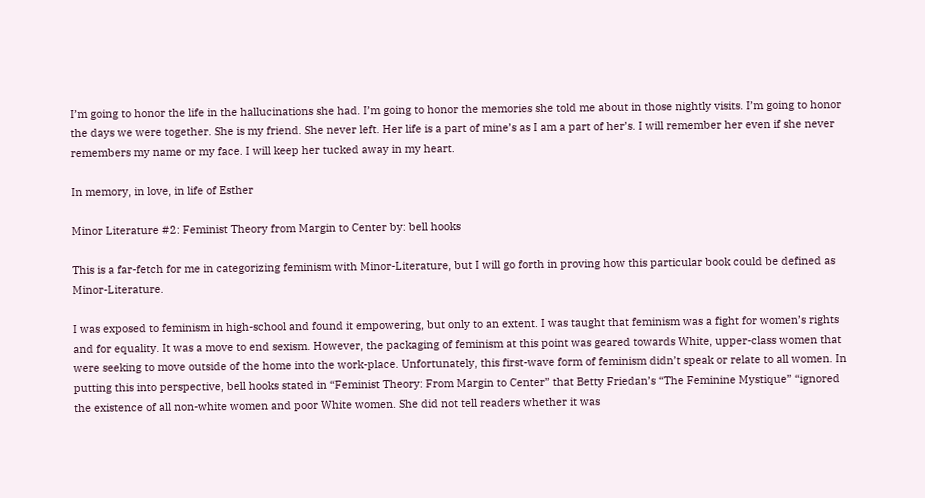I’m going to honor the life in the hallucinations she had. I’m going to honor the memories she told me about in those nightly visits. I’m going to honor the days we were together. She is my friend. She never left. Her life is a part of mine’s as I am a part of her’s. I will remember her even if she never remembers my name or my face. I will keep her tucked away in my heart.

In memory, in love, in life of Esther

Minor Literature #2: Feminist Theory from Margin to Center by: bell hooks

This is a far-fetch for me in categorizing feminism with Minor-Literature, but I will go forth in proving how this particular book could be defined as Minor-Literature.

I was exposed to feminism in high-school and found it empowering, but only to an extent. I was taught that feminism was a fight for women’s rights and for equality. It was a move to end sexism. However, the packaging of feminism at this point was geared towards White, upper-class women that were seeking to move outside of the home into the work-place. Unfortunately, this first-wave form of feminism didn’t speak or relate to all women. In putting this into perspective, bell hooks stated in “Feminist Theory: From Margin to Center” that Betty Friedan’s “The Feminine Mystique” “ignored the existence of all non-white women and poor White women. She did not tell readers whether it was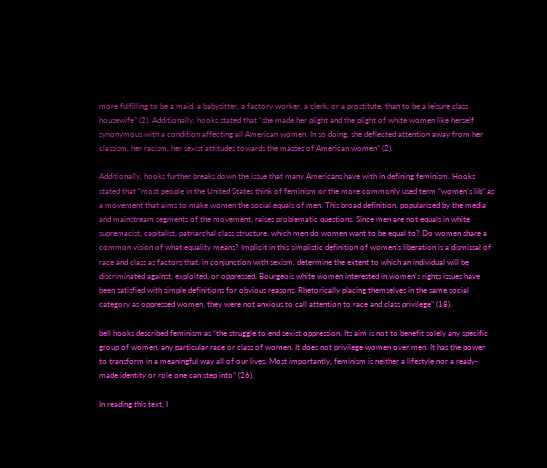more fulfilling to be a maid, a babysitter, a factory worker, a clerk, or a prostitute, than to be a leisure class housewife” (2). Additionally, hooks stated that “she made her plight and the plight of white women like herself synonymous with a condition affecting all American women. In so doing, she deflected attention away from her classism, her racism, her sexist attitudes towards the masses of American women” (2).

Additionally, hooks further breaks down the issue that many Americans have with in defining feminism. Hooks stated that “most people in the United States think of feminism or the more commonly used term “women’s lib” as a movement that aims to make women the social equals of men. This broad definition, popularized by the media and mainstream segments of the movement, raises problematic questions. Since men are not equals in white supremacist, capitalist, patriarchal class structure, which men do women want to be equal to? Do women share a common vision of what equality means? Implicit in this simplistic definition of women’s liberation is a dismissal of race and class as factors that, in conjunction with sexism, determine the extent to which an individual will be discriminated against, exploited, or oppressed. Bourgeois white women interested in women’s rights issues have been satisfied with simple definitions for obvious reasons. Rhetorically placing themselves in the same social category as oppressed women, they were not anxious to call attention to race and class privilege” (18).

bell hooks described feminism as “the struggle to end sexist oppression. Its aim is not to benefit solely any specific group of women, any particular race or class of women. It does not privilege women over men. It has the power to transform in a meaningful way all of our lives. Most importantly, feminism is neither a lifestyle nor a ready-made identity or role one can step into” (26).

In reading this text, I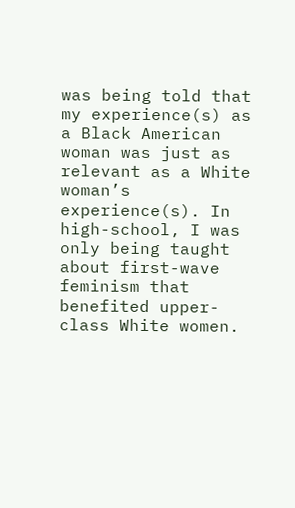was being told that my experience(s) as a Black American woman was just as relevant as a White woman’s experience(s). In high-school, I was only being taught about first-wave feminism that benefited upper-class White women.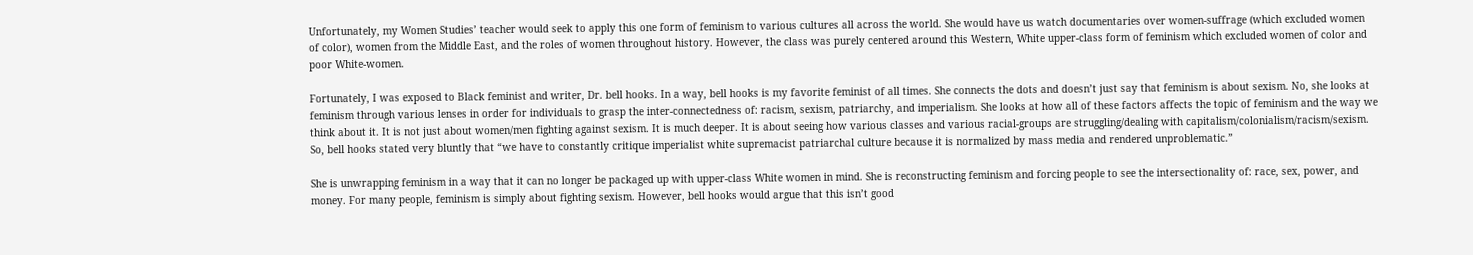Unfortunately, my Women Studies’ teacher would seek to apply this one form of feminism to various cultures all across the world. She would have us watch documentaries over women-suffrage (which excluded women of color), women from the Middle East, and the roles of women throughout history. However, the class was purely centered around this Western, White upper-class form of feminism which excluded women of color and poor White-women.

Fortunately, I was exposed to Black feminist and writer, Dr. bell hooks. In a way, bell hooks is my favorite feminist of all times. She connects the dots and doesn’t just say that feminism is about sexism. No, she looks at feminism through various lenses in order for individuals to grasp the inter-connectedness of: racism, sexism, patriarchy, and imperialism. She looks at how all of these factors affects the topic of feminism and the way we think about it. It is not just about women/men fighting against sexism. It is much deeper. It is about seeing how various classes and various racial-groups are struggling/dealing with capitalism/colonialism/racism/sexism. So, bell hooks stated very bluntly that “we have to constantly critique imperialist white supremacist patriarchal culture because it is normalized by mass media and rendered unproblematic.”

She is unwrapping feminism in a way that it can no longer be packaged up with upper-class White women in mind. She is reconstructing feminism and forcing people to see the intersectionality of: race, sex, power, and money. For many people, feminism is simply about fighting sexism. However, bell hooks would argue that this isn’t good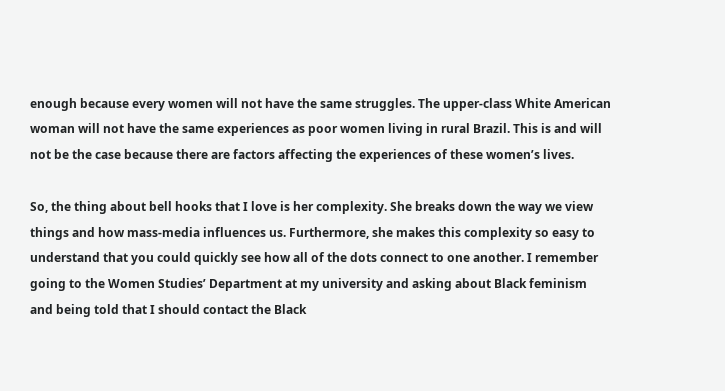enough because every women will not have the same struggles. The upper-class White American woman will not have the same experiences as poor women living in rural Brazil. This is and will not be the case because there are factors affecting the experiences of these women’s lives.

So, the thing about bell hooks that I love is her complexity. She breaks down the way we view things and how mass-media influences us. Furthermore, she makes this complexity so easy to understand that you could quickly see how all of the dots connect to one another. I remember going to the Women Studies’ Department at my university and asking about Black feminism and being told that I should contact the Black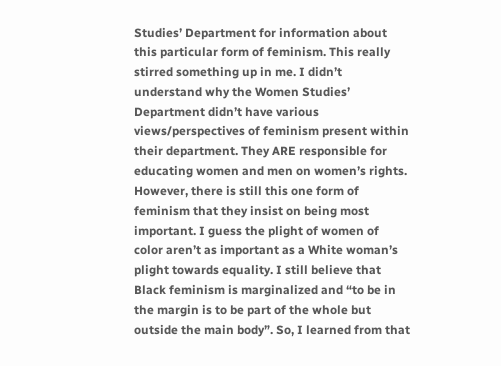Studies’ Department for information about this particular form of feminism. This really stirred something up in me. I didn’t understand why the Women Studies’ Department didn’t have various views/perspectives of feminism present within their department. They ARE responsible for educating women and men on women’s rights. However, there is still this one form of feminism that they insist on being most important. I guess the plight of women of color aren’t as important as a White woman’s plight towards equality. I still believe that Black feminism is marginalized and “to be in the margin is to be part of the whole but outside the main body”. So, I learned from that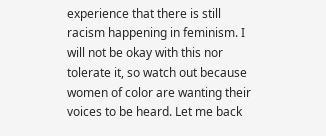experience that there is still racism happening in feminism. I will not be okay with this nor tolerate it, so watch out because women of color are wanting their voices to be heard. Let me back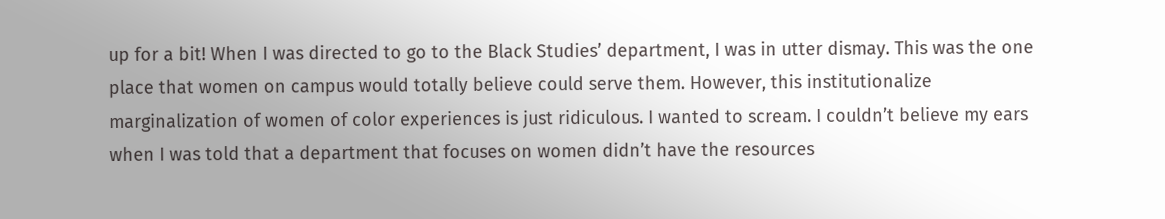up for a bit! When I was directed to go to the Black Studies’ department, I was in utter dismay. This was the one place that women on campus would totally believe could serve them. However, this institutionalize marginalization of women of color experiences is just ridiculous. I wanted to scream. I couldn’t believe my ears when I was told that a department that focuses on women didn’t have the resources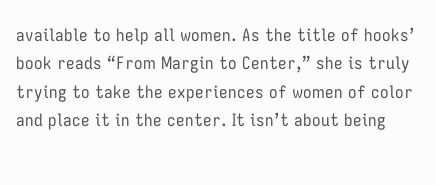available to help all women. As the title of hooks’ book reads “From Margin to Center,” she is truly trying to take the experiences of women of color and place it in the center. It isn’t about being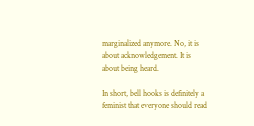marginalized anymore. No, it is about acknowledgement. It is about being heard.

In short, bell hooks is definitely a feminist that everyone should read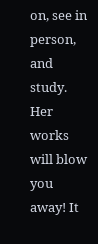on, see in person, and study. Her works will blow you away! It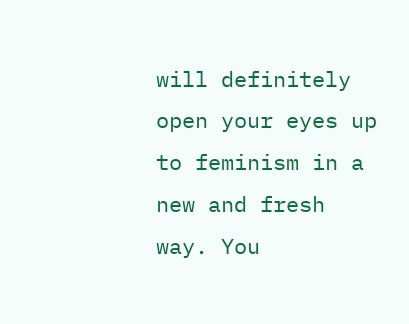will definitely open your eyes up to feminism in a new and fresh way. You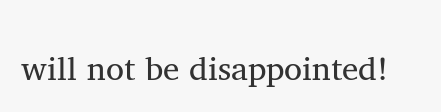will not be disappointed!